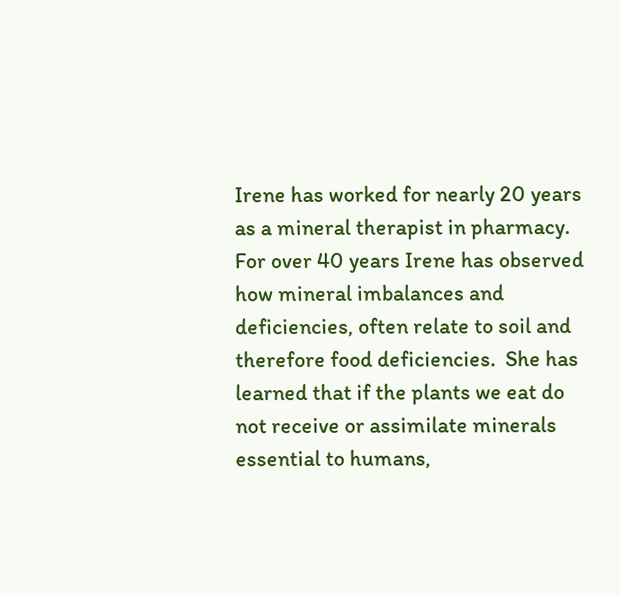Irene has worked for nearly 20 years as a mineral therapist in pharmacy.  For over 40 years Irene has observed how mineral imbalances and deficiencies, often relate to soil and therefore food deficiencies.  She has learned that if the plants we eat do not receive or assimilate minerals essential to humans,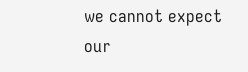we cannot expect our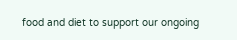food and diet to support our ongoing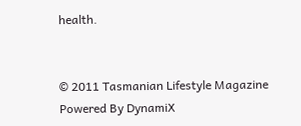health.


© 2011 Tasmanian Lifestyle Magazine
Powered By DynamiX